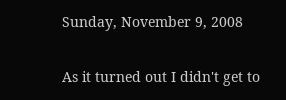Sunday, November 9, 2008


As it turned out I didn't get to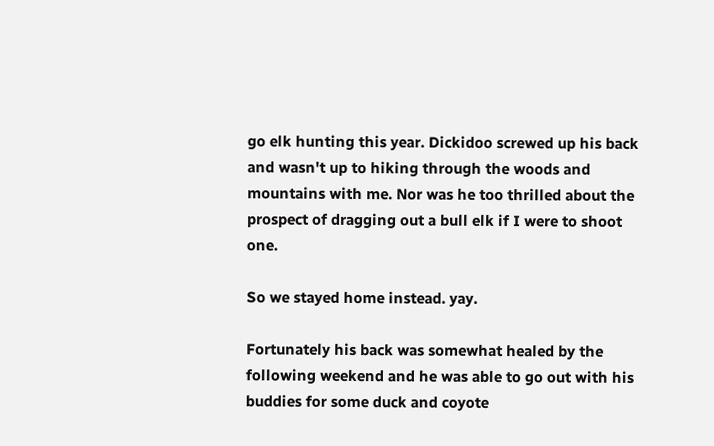go elk hunting this year. Dickidoo screwed up his back and wasn't up to hiking through the woods and mountains with me. Nor was he too thrilled about the prospect of dragging out a bull elk if I were to shoot one.

So we stayed home instead. yay.

Fortunately his back was somewhat healed by the following weekend and he was able to go out with his buddies for some duck and coyote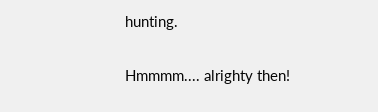hunting.

Hmmmm.... alrighty then!